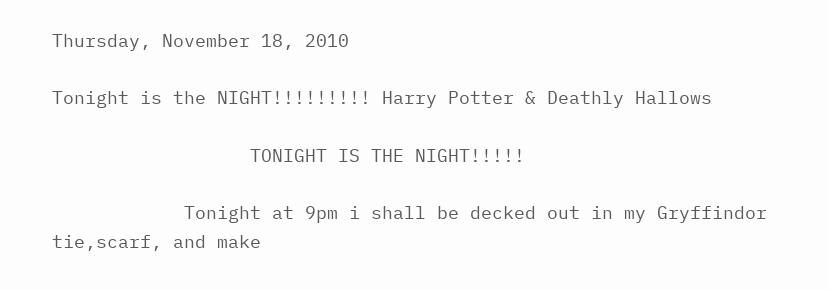Thursday, November 18, 2010

Tonight is the NIGHT!!!!!!!!! Harry Potter & Deathly Hallows

                  TONIGHT IS THE NIGHT!!!!!

            Tonight at 9pm i shall be decked out in my Gryffindor tie,scarf, and make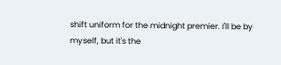shift uniform for the midnight premier. I'll be by myself, but it's the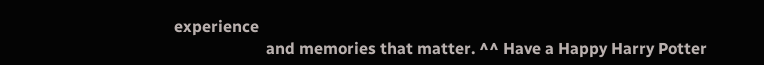experience
                       and memories that matter. ^^ Have a Happy Harry Potter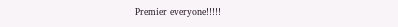Premier everyone!!!!!